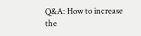Q&A: How to increase the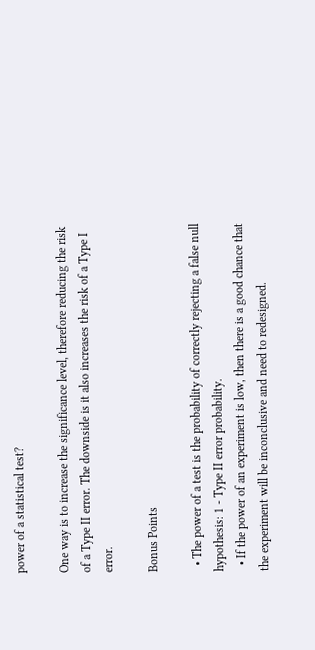power of a statistical test?

One way is to increase the significance level, therefore reducing the risk of a Type II error. The downside is it also increases the risk of a Type I error.

Bonus Points

  • The power of a test is the probability of correctly rejecting a false null hypothesis: 1 - Type II error probability.
  • If the power of an experiment is low, then there is a good chance that the experiment will be inconclusive and need to redesigned.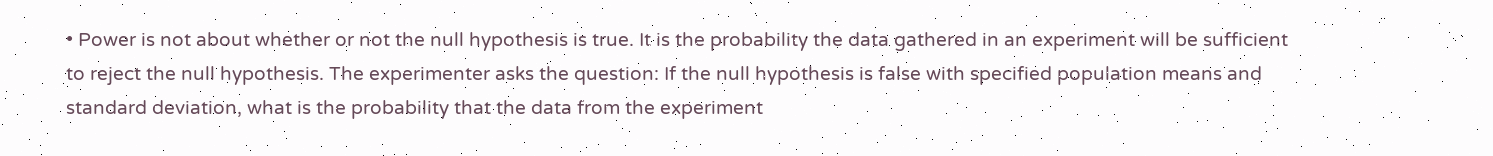• Power is not about whether or not the null hypothesis is true. It is the probability the data gathered in an experiment will be sufficient to reject the null hypothesis. The experimenter asks the question: If the null hypothesis is false with specified population means and standard deviation, what is the probability that the data from the experiment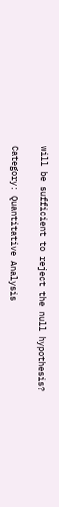will be sufficient to reject the null hypothesis?

Category: Quantitative Analysis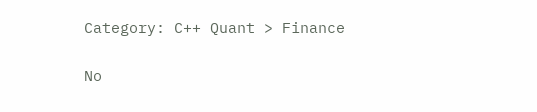Category: C++ Quant > Finance

No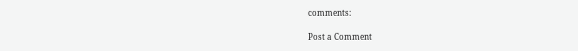comments:

Post a Comment